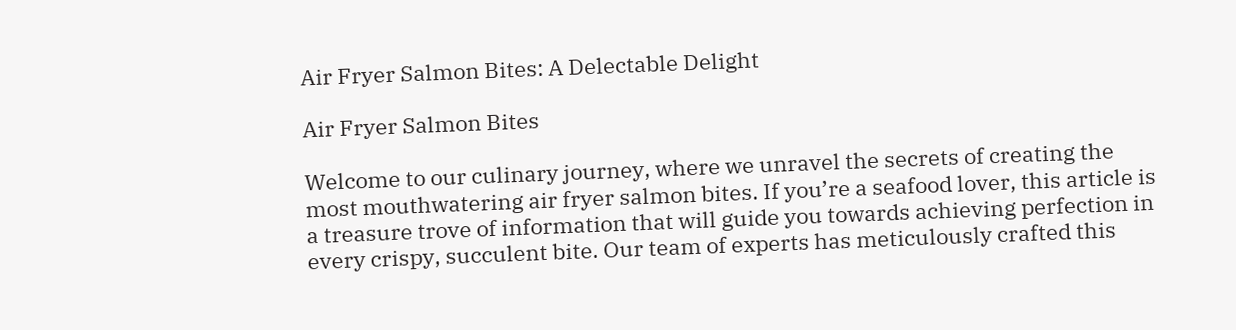Air Fryer Salmon Bites: A Delectable Delight

Air Fryer Salmon Bites

Welcome to our culinary journey, where we unravel the secrets of creating the most mouthwatering air fryer salmon bites. If you’re a seafood lover, this article is a treasure trove of information that will guide you towards achieving perfection in every crispy, succulent bite. Our team of experts has meticulously crafted this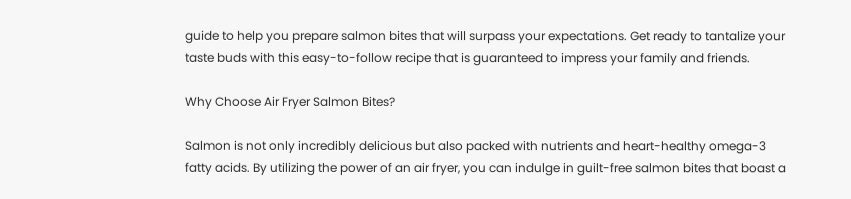guide to help you prepare salmon bites that will surpass your expectations. Get ready to tantalize your taste buds with this easy-to-follow recipe that is guaranteed to impress your family and friends.

Why Choose Air Fryer Salmon Bites?

Salmon is not only incredibly delicious but also packed with nutrients and heart-healthy omega-3 fatty acids. By utilizing the power of an air fryer, you can indulge in guilt-free salmon bites that boast a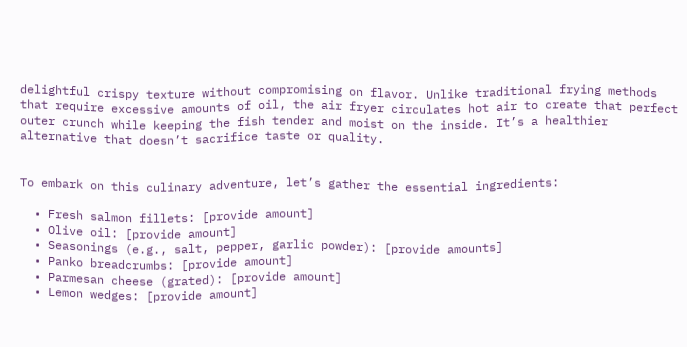delightful crispy texture without compromising on flavor. Unlike traditional frying methods that require excessive amounts of oil, the air fryer circulates hot air to create that perfect outer crunch while keeping the fish tender and moist on the inside. It’s a healthier alternative that doesn’t sacrifice taste or quality.


To embark on this culinary adventure, let’s gather the essential ingredients:

  • Fresh salmon fillets: [provide amount]
  • Olive oil: [provide amount]
  • Seasonings (e.g., salt, pepper, garlic powder): [provide amounts]
  • Panko breadcrumbs: [provide amount]
  • Parmesan cheese (grated): [provide amount]
  • Lemon wedges: [provide amount]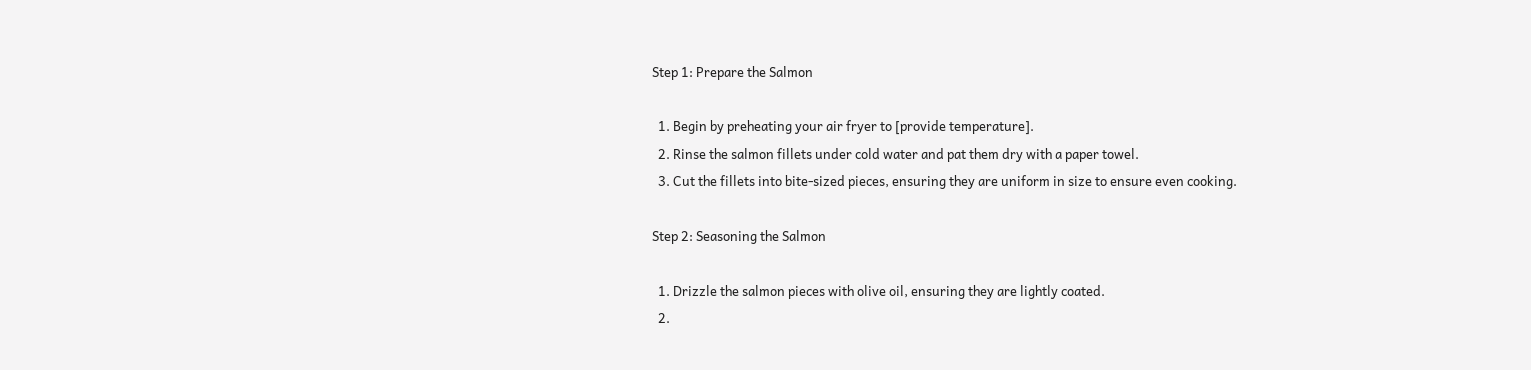Step 1: Prepare the Salmon

  1. Begin by preheating your air fryer to [provide temperature].
  2. Rinse the salmon fillets under cold water and pat them dry with a paper towel.
  3. Cut the fillets into bite-sized pieces, ensuring they are uniform in size to ensure even cooking.

Step 2: Seasoning the Salmon

  1. Drizzle the salmon pieces with olive oil, ensuring they are lightly coated.
  2.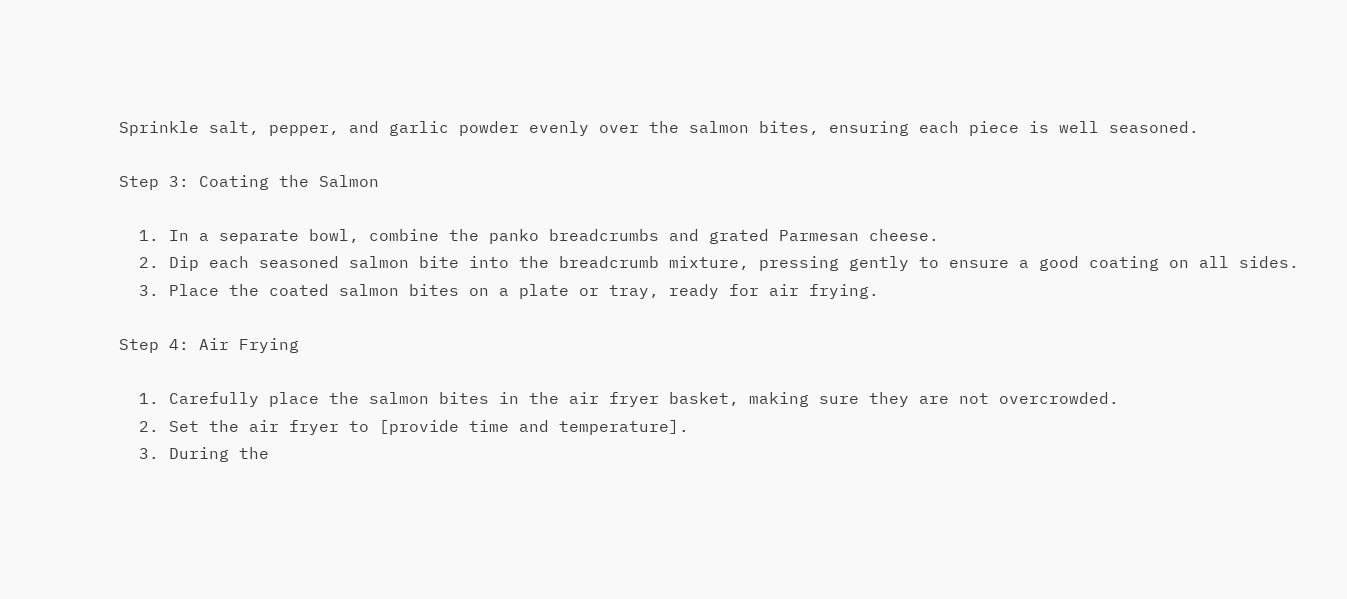Sprinkle salt, pepper, and garlic powder evenly over the salmon bites, ensuring each piece is well seasoned.

Step 3: Coating the Salmon

  1. In a separate bowl, combine the panko breadcrumbs and grated Parmesan cheese.
  2. Dip each seasoned salmon bite into the breadcrumb mixture, pressing gently to ensure a good coating on all sides.
  3. Place the coated salmon bites on a plate or tray, ready for air frying.

Step 4: Air Frying

  1. Carefully place the salmon bites in the air fryer basket, making sure they are not overcrowded.
  2. Set the air fryer to [provide time and temperature].
  3. During the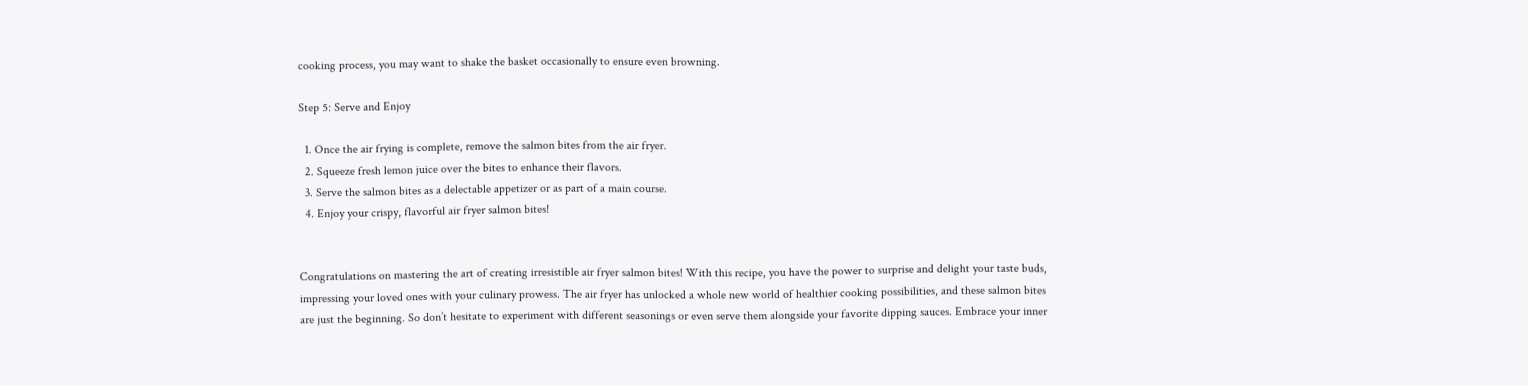cooking process, you may want to shake the basket occasionally to ensure even browning.

Step 5: Serve and Enjoy

  1. Once the air frying is complete, remove the salmon bites from the air fryer.
  2. Squeeze fresh lemon juice over the bites to enhance their flavors.
  3. Serve the salmon bites as a delectable appetizer or as part of a main course.
  4. Enjoy your crispy, flavorful air fryer salmon bites!


Congratulations on mastering the art of creating irresistible air fryer salmon bites! With this recipe, you have the power to surprise and delight your taste buds, impressing your loved ones with your culinary prowess. The air fryer has unlocked a whole new world of healthier cooking possibilities, and these salmon bites are just the beginning. So don’t hesitate to experiment with different seasonings or even serve them alongside your favorite dipping sauces. Embrace your inner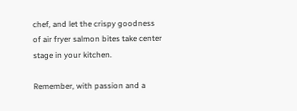chef, and let the crispy goodness of air fryer salmon bites take center stage in your kitchen.

Remember, with passion and a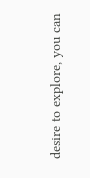desire to explore, you can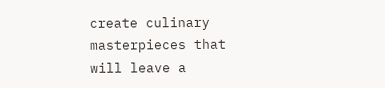create culinary masterpieces that will leave a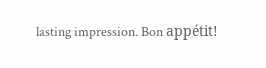lasting impression. Bon appétit!